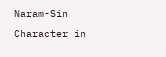Naram-Sin Character in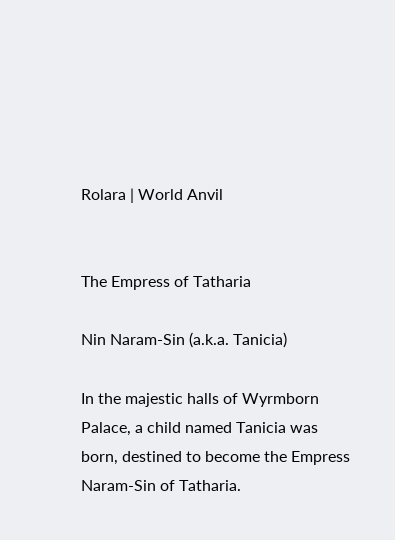Rolara | World Anvil


The Empress of Tatharia

Nin Naram-Sin (a.k.a. Tanicia)

In the majestic halls of Wyrmborn Palace, a child named Tanicia was born, destined to become the Empress Naram-Sin of Tatharia.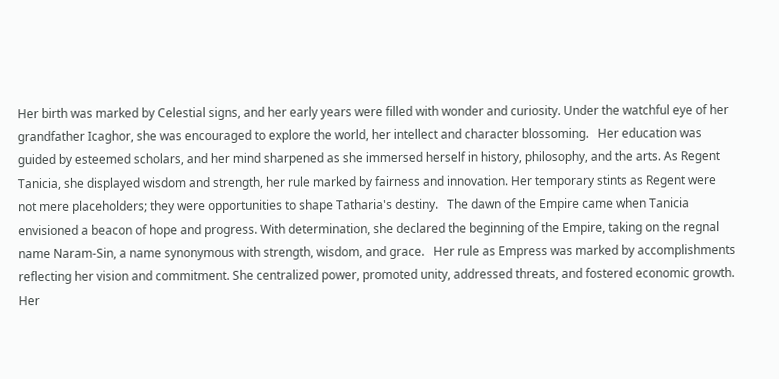Her birth was marked by Celestial signs, and her early years were filled with wonder and curiosity. Under the watchful eye of her grandfather Icaghor, she was encouraged to explore the world, her intellect and character blossoming.   Her education was guided by esteemed scholars, and her mind sharpened as she immersed herself in history, philosophy, and the arts. As Regent Tanicia, she displayed wisdom and strength, her rule marked by fairness and innovation. Her temporary stints as Regent were not mere placeholders; they were opportunities to shape Tatharia's destiny.   The dawn of the Empire came when Tanicia envisioned a beacon of hope and progress. With determination, she declared the beginning of the Empire, taking on the regnal name Naram-Sin, a name synonymous with strength, wisdom, and grace.   Her rule as Empress was marked by accomplishments reflecting her vision and commitment. She centralized power, promoted unity, addressed threats, and fostered economic growth. Her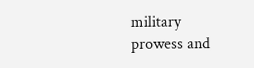military prowess and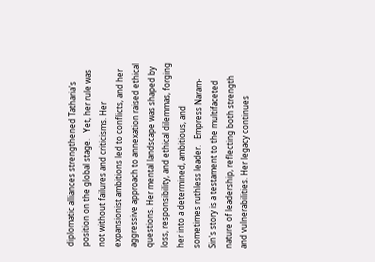diplomatic alliances strengthened Tatharia's position on the global stage.   Yet, her rule was not without failures and criticisms. Her expansionist ambitions led to conflicts, and her aggressive approach to annexation raised ethical questions. Her mental landscape was shaped by loss, responsibility, and ethical dilemmas, forging her into a determined, ambitious, and sometimes ruthless leader.   Empress Naram-Sin's story is a testament to the multifaceted nature of leadership, reflecting both strength and vulnerabilities. Her legacy continues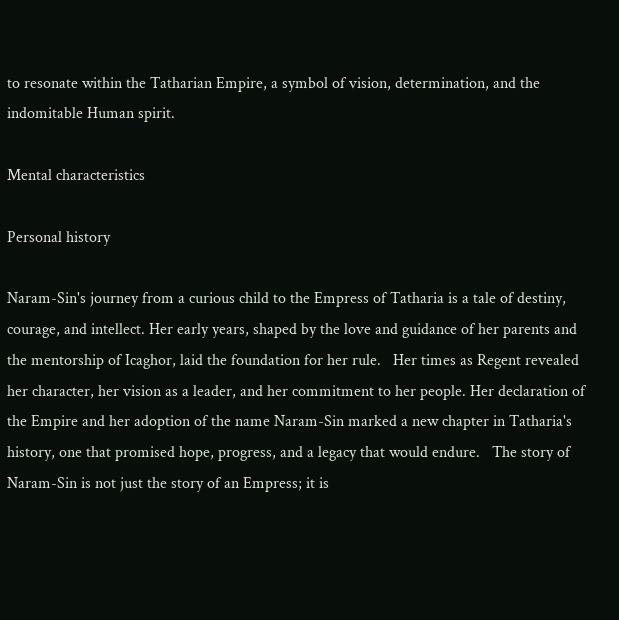to resonate within the Tatharian Empire, a symbol of vision, determination, and the indomitable Human spirit.

Mental characteristics

Personal history

Naram-Sin's journey from a curious child to the Empress of Tatharia is a tale of destiny, courage, and intellect. Her early years, shaped by the love and guidance of her parents and the mentorship of Icaghor, laid the foundation for her rule.   Her times as Regent revealed her character, her vision as a leader, and her commitment to her people. Her declaration of the Empire and her adoption of the name Naram-Sin marked a new chapter in Tatharia's history, one that promised hope, progress, and a legacy that would endure.   The story of Naram-Sin is not just the story of an Empress; it is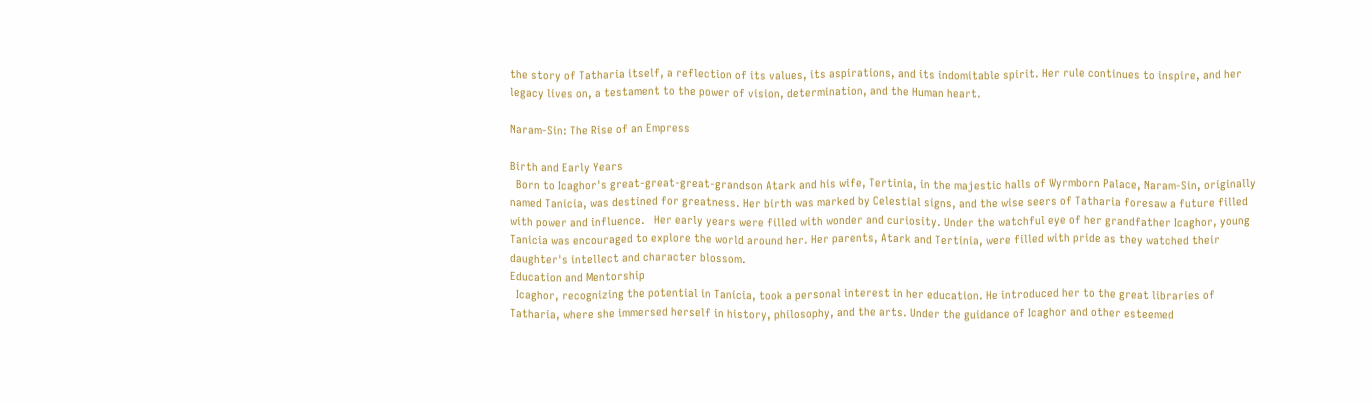the story of Tatharia itself, a reflection of its values, its aspirations, and its indomitable spirit. Her rule continues to inspire, and her legacy lives on, a testament to the power of vision, determination, and the Human heart.

Naram-Sin: The Rise of an Empress

Birth and Early Years
  Born to Icaghor's great-great-great-grandson Atark and his wife, Tertinia, in the majestic halls of Wyrmborn Palace, Naram-Sin, originally named Tanicia, was destined for greatness. Her birth was marked by Celestial signs, and the wise seers of Tatharia foresaw a future filled with power and influence.   Her early years were filled with wonder and curiosity. Under the watchful eye of her grandfather Icaghor, young Tanicia was encouraged to explore the world around her. Her parents, Atark and Tertinia, were filled with pride as they watched their daughter's intellect and character blossom.
Education and Mentorship
  Icaghor, recognizing the potential in Tanicia, took a personal interest in her education. He introduced her to the great libraries of Tatharia, where she immersed herself in history, philosophy, and the arts. Under the guidance of Icaghor and other esteemed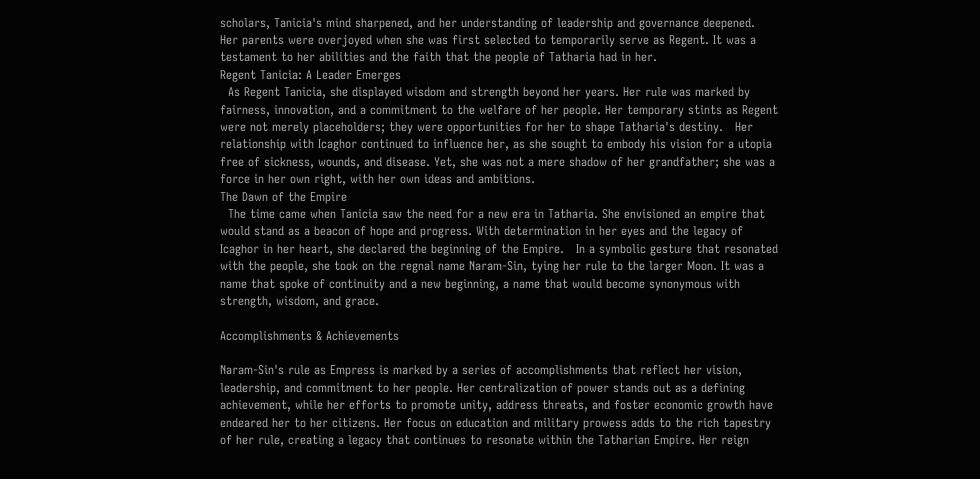scholars, Tanicia's mind sharpened, and her understanding of leadership and governance deepened.   Her parents were overjoyed when she was first selected to temporarily serve as Regent. It was a testament to her abilities and the faith that the people of Tatharia had in her.
Regent Tanicia: A Leader Emerges
  As Regent Tanicia, she displayed wisdom and strength beyond her years. Her rule was marked by fairness, innovation, and a commitment to the welfare of her people. Her temporary stints as Regent were not merely placeholders; they were opportunities for her to shape Tatharia's destiny.   Her relationship with Icaghor continued to influence her, as she sought to embody his vision for a utopia free of sickness, wounds, and disease. Yet, she was not a mere shadow of her grandfather; she was a force in her own right, with her own ideas and ambitions.
The Dawn of the Empire
  The time came when Tanicia saw the need for a new era in Tatharia. She envisioned an empire that would stand as a beacon of hope and progress. With determination in her eyes and the legacy of Icaghor in her heart, she declared the beginning of the Empire.   In a symbolic gesture that resonated with the people, she took on the regnal name Naram-Sin, tying her rule to the larger Moon. It was a name that spoke of continuity and a new beginning, a name that would become synonymous with strength, wisdom, and grace.

Accomplishments & Achievements

Naram-Sin's rule as Empress is marked by a series of accomplishments that reflect her vision, leadership, and commitment to her people. Her centralization of power stands out as a defining achievement, while her efforts to promote unity, address threats, and foster economic growth have endeared her to her citizens. Her focus on education and military prowess adds to the rich tapestry of her rule, creating a legacy that continues to resonate within the Tatharian Empire. Her reign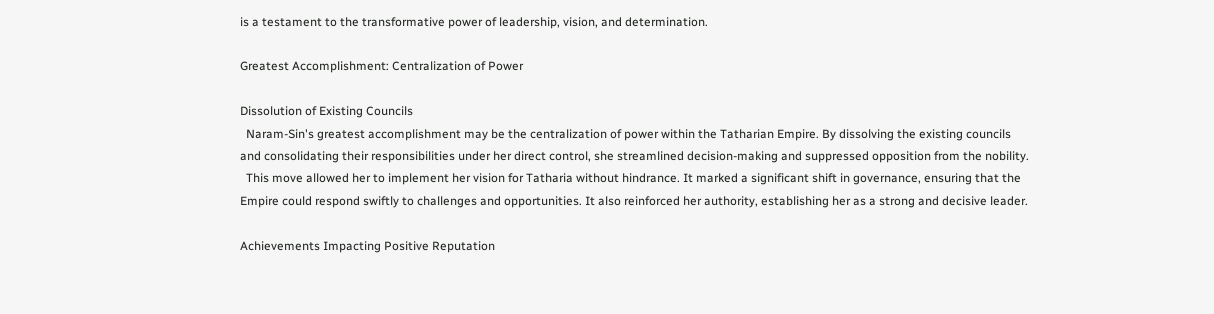is a testament to the transformative power of leadership, vision, and determination.

Greatest Accomplishment: Centralization of Power

Dissolution of Existing Councils
  Naram-Sin's greatest accomplishment may be the centralization of power within the Tatharian Empire. By dissolving the existing councils and consolidating their responsibilities under her direct control, she streamlined decision-making and suppressed opposition from the nobility.
  This move allowed her to implement her vision for Tatharia without hindrance. It marked a significant shift in governance, ensuring that the Empire could respond swiftly to challenges and opportunities. It also reinforced her authority, establishing her as a strong and decisive leader.

Achievements Impacting Positive Reputation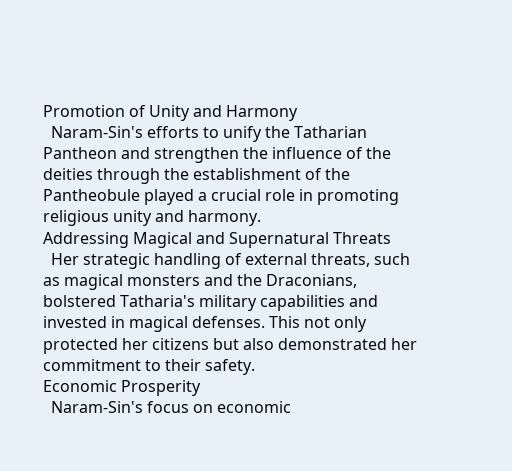Promotion of Unity and Harmony
  Naram-Sin's efforts to unify the Tatharian Pantheon and strengthen the influence of the deities through the establishment of the Pantheobule played a crucial role in promoting religious unity and harmony.
Addressing Magical and Supernatural Threats
  Her strategic handling of external threats, such as magical monsters and the Draconians, bolstered Tatharia's military capabilities and invested in magical defenses. This not only protected her citizens but also demonstrated her commitment to their safety.
Economic Prosperity
  Naram-Sin's focus on economic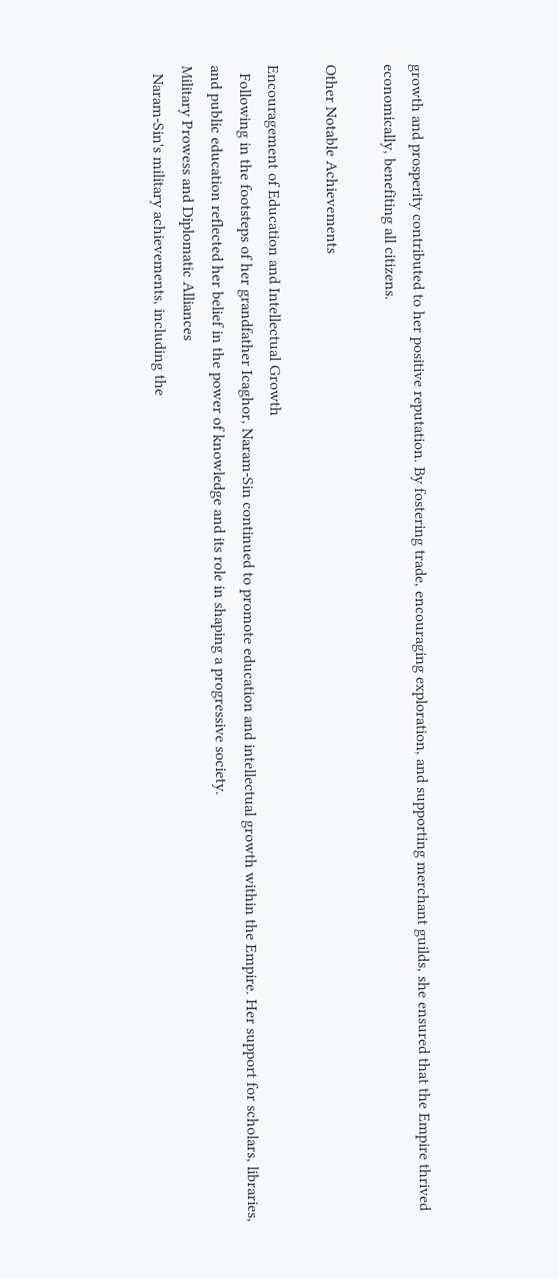growth and prosperity contributed to her positive reputation. By fostering trade, encouraging exploration, and supporting merchant guilds, she ensured that the Empire thrived economically, benefiting all citizens.

Other Notable Achievements

Encouragement of Education and Intellectual Growth
  Following in the footsteps of her grandfather Icaghor, Naram-Sin continued to promote education and intellectual growth within the Empire. Her support for scholars, libraries, and public education reflected her belief in the power of knowledge and its role in shaping a progressive society.
Military Prowess and Diplomatic Alliances
  Naram-Sin's military achievements, including the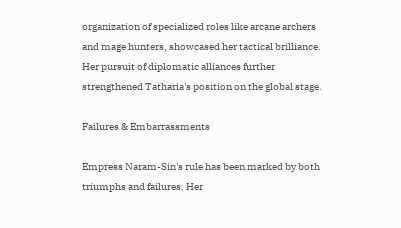organization of specialized roles like arcane archers and mage hunters, showcased her tactical brilliance. Her pursuit of diplomatic alliances further strengthened Tatharia's position on the global stage.

Failures & Embarrassments

Empress Naram-Sin's rule has been marked by both triumphs and failures. Her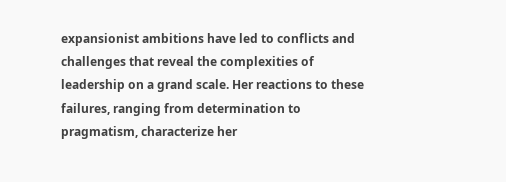expansionist ambitions have led to conflicts and challenges that reveal the complexities of leadership on a grand scale. Her reactions to these failures, ranging from determination to pragmatism, characterize her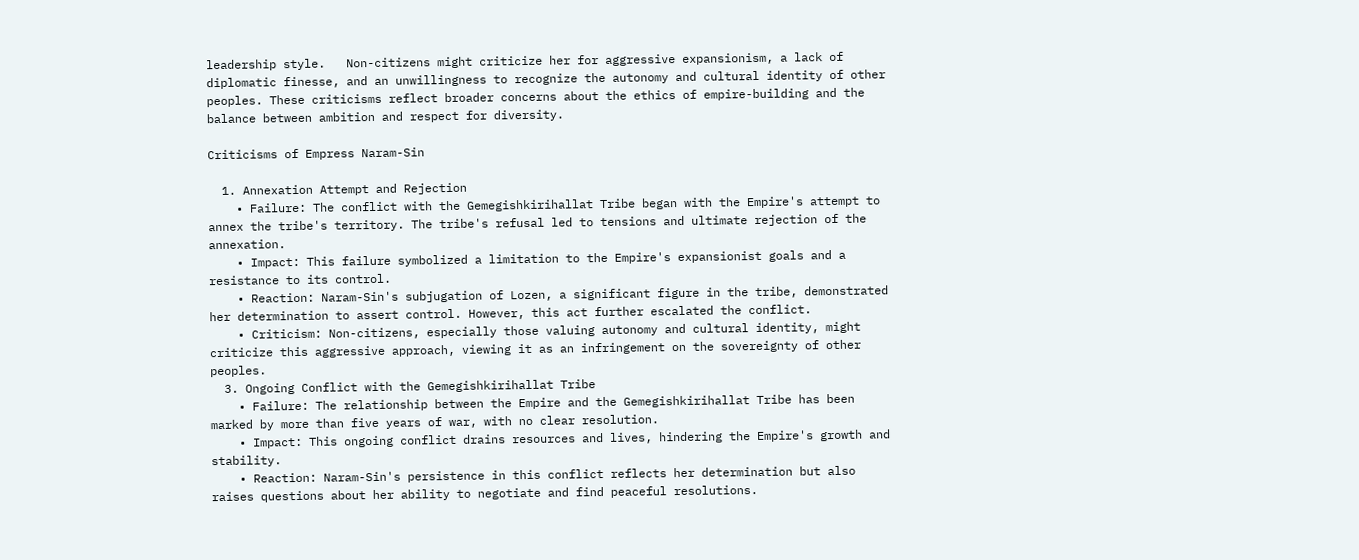leadership style.   Non-citizens might criticize her for aggressive expansionism, a lack of diplomatic finesse, and an unwillingness to recognize the autonomy and cultural identity of other peoples. These criticisms reflect broader concerns about the ethics of empire-building and the balance between ambition and respect for diversity.

Criticisms of Empress Naram-Sin

  1. Annexation Attempt and Rejection
    • Failure: The conflict with the Gemegishkirihallat Tribe began with the Empire's attempt to annex the tribe's territory. The tribe's refusal led to tensions and ultimate rejection of the annexation.
    • Impact: This failure symbolized a limitation to the Empire's expansionist goals and a resistance to its control.
    • Reaction: Naram-Sin's subjugation of Lozen, a significant figure in the tribe, demonstrated her determination to assert control. However, this act further escalated the conflict.
    • Criticism: Non-citizens, especially those valuing autonomy and cultural identity, might criticize this aggressive approach, viewing it as an infringement on the sovereignty of other peoples.
  3. Ongoing Conflict with the Gemegishkirihallat Tribe
    • Failure: The relationship between the Empire and the Gemegishkirihallat Tribe has been marked by more than five years of war, with no clear resolution.
    • Impact: This ongoing conflict drains resources and lives, hindering the Empire's growth and stability.
    • Reaction: Naram-Sin's persistence in this conflict reflects her determination but also raises questions about her ability to negotiate and find peaceful resolutions.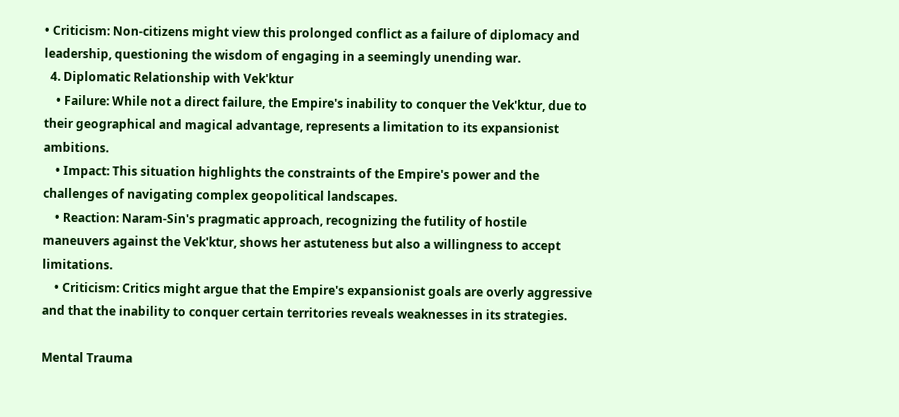• Criticism: Non-citizens might view this prolonged conflict as a failure of diplomacy and leadership, questioning the wisdom of engaging in a seemingly unending war.
  4. Diplomatic Relationship with Vek'ktur
    • Failure: While not a direct failure, the Empire's inability to conquer the Vek'ktur, due to their geographical and magical advantage, represents a limitation to its expansionist ambitions.
    • Impact: This situation highlights the constraints of the Empire's power and the challenges of navigating complex geopolitical landscapes.
    • Reaction: Naram-Sin's pragmatic approach, recognizing the futility of hostile maneuvers against the Vek'ktur, shows her astuteness but also a willingness to accept limitations.
    • Criticism: Critics might argue that the Empire's expansionist goals are overly aggressive and that the inability to conquer certain territories reveals weaknesses in its strategies.

Mental Trauma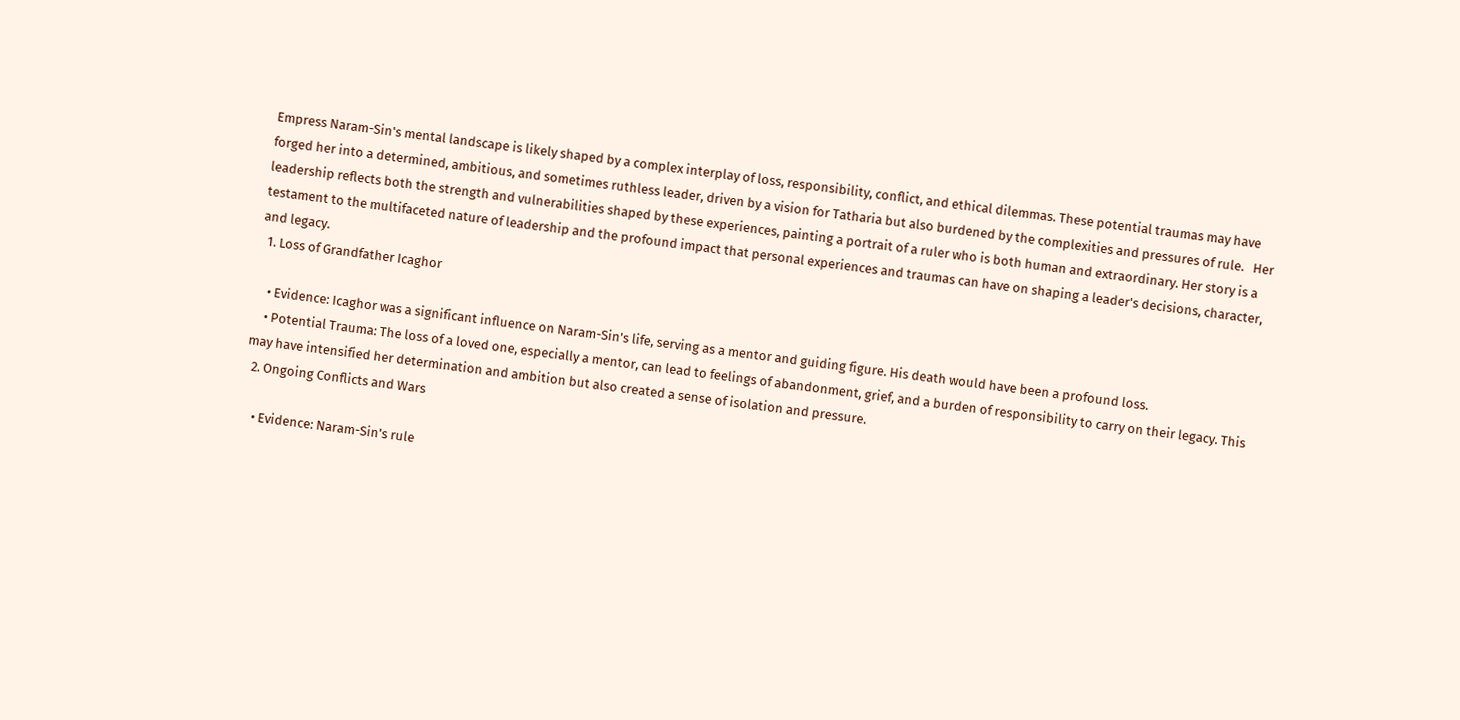Empress Naram-Sin's mental landscape is likely shaped by a complex interplay of loss, responsibility, conflict, and ethical dilemmas. These potential traumas may have forged her into a determined, ambitious, and sometimes ruthless leader, driven by a vision for Tatharia but also burdened by the complexities and pressures of rule.   Her leadership reflects both the strength and vulnerabilities shaped by these experiences, painting a portrait of a ruler who is both human and extraordinary. Her story is a testament to the multifaceted nature of leadership and the profound impact that personal experiences and traumas can have on shaping a leader's decisions, character, and legacy.
  1. Loss of Grandfather Icaghor

    • Evidence: Icaghor was a significant influence on Naram-Sin's life, serving as a mentor and guiding figure. His death would have been a profound loss.
    • Potential Trauma: The loss of a loved one, especially a mentor, can lead to feelings of abandonment, grief, and a burden of responsibility to carry on their legacy. This may have intensified her determination and ambition but also created a sense of isolation and pressure.
  2. Ongoing Conflicts and Wars

    • Evidence: Naram-Sin's rule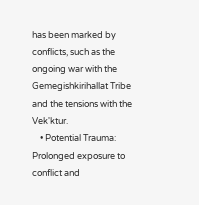has been marked by conflicts, such as the ongoing war with the Gemegishkirihallat Tribe and the tensions with the Vek'ktur.
    • Potential Trauma: Prolonged exposure to conflict and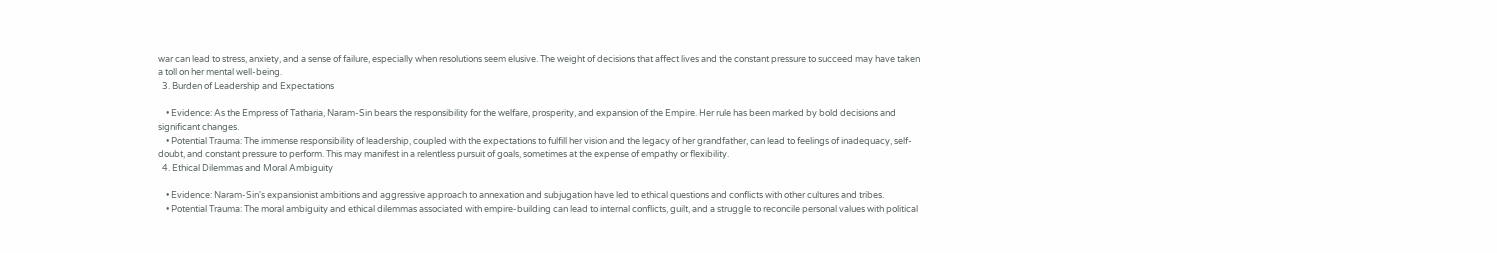war can lead to stress, anxiety, and a sense of failure, especially when resolutions seem elusive. The weight of decisions that affect lives and the constant pressure to succeed may have taken a toll on her mental well-being.
  3. Burden of Leadership and Expectations

    • Evidence: As the Empress of Tatharia, Naram-Sin bears the responsibility for the welfare, prosperity, and expansion of the Empire. Her rule has been marked by bold decisions and significant changes.
    • Potential Trauma: The immense responsibility of leadership, coupled with the expectations to fulfill her vision and the legacy of her grandfather, can lead to feelings of inadequacy, self-doubt, and constant pressure to perform. This may manifest in a relentless pursuit of goals, sometimes at the expense of empathy or flexibility.
  4. Ethical Dilemmas and Moral Ambiguity

    • Evidence: Naram-Sin's expansionist ambitions and aggressive approach to annexation and subjugation have led to ethical questions and conflicts with other cultures and tribes.
    • Potential Trauma: The moral ambiguity and ethical dilemmas associated with empire-building can lead to internal conflicts, guilt, and a struggle to reconcile personal values with political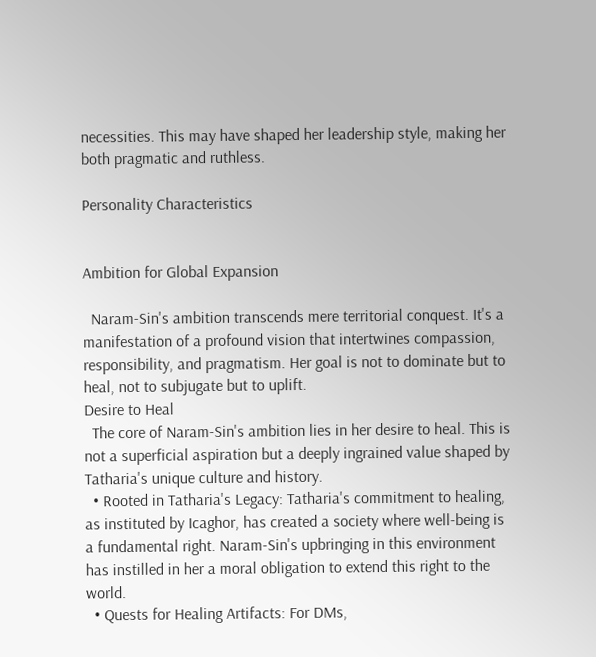necessities. This may have shaped her leadership style, making her both pragmatic and ruthless.

Personality Characteristics


Ambition for Global Expansion

  Naram-Sin's ambition transcends mere territorial conquest. It's a manifestation of a profound vision that intertwines compassion, responsibility, and pragmatism. Her goal is not to dominate but to heal, not to subjugate but to uplift.
Desire to Heal
  The core of Naram-Sin's ambition lies in her desire to heal. This is not a superficial aspiration but a deeply ingrained value shaped by Tatharia's unique culture and history.
  • Rooted in Tatharia's Legacy: Tatharia's commitment to healing, as instituted by Icaghor, has created a society where well-being is a fundamental right. Naram-Sin's upbringing in this environment has instilled in her a moral obligation to extend this right to the world.
  • Quests for Healing Artifacts: For DMs,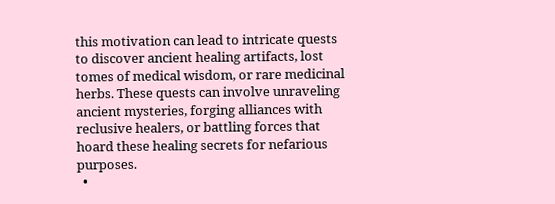this motivation can lead to intricate quests to discover ancient healing artifacts, lost tomes of medical wisdom, or rare medicinal herbs. These quests can involve unraveling ancient mysteries, forging alliances with reclusive healers, or battling forces that hoard these healing secrets for nefarious purposes.
  •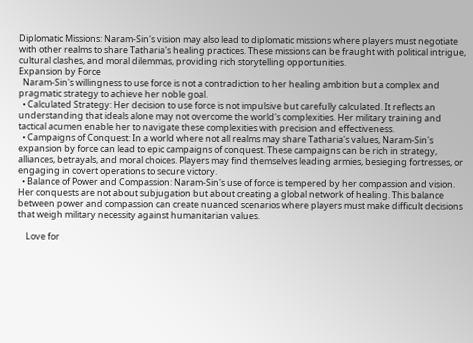Diplomatic Missions: Naram-Sin's vision may also lead to diplomatic missions where players must negotiate with other realms to share Tatharia's healing practices. These missions can be fraught with political intrigue, cultural clashes, and moral dilemmas, providing rich storytelling opportunities.
Expansion by Force
  Naram-Sin's willingness to use force is not a contradiction to her healing ambition but a complex and pragmatic strategy to achieve her noble goal.
  • Calculated Strategy: Her decision to use force is not impulsive but carefully calculated. It reflects an understanding that ideals alone may not overcome the world's complexities. Her military training and tactical acumen enable her to navigate these complexities with precision and effectiveness.
  • Campaigns of Conquest: In a world where not all realms may share Tatharia's values, Naram-Sin's expansion by force can lead to epic campaigns of conquest. These campaigns can be rich in strategy, alliances, betrayals, and moral choices. Players may find themselves leading armies, besieging fortresses, or engaging in covert operations to secure victory.
  • Balance of Power and Compassion: Naram-Sin's use of force is tempered by her compassion and vision. Her conquests are not about subjugation but about creating a global network of healing. This balance between power and compassion can create nuanced scenarios where players must make difficult decisions that weigh military necessity against humanitarian values.

    Love for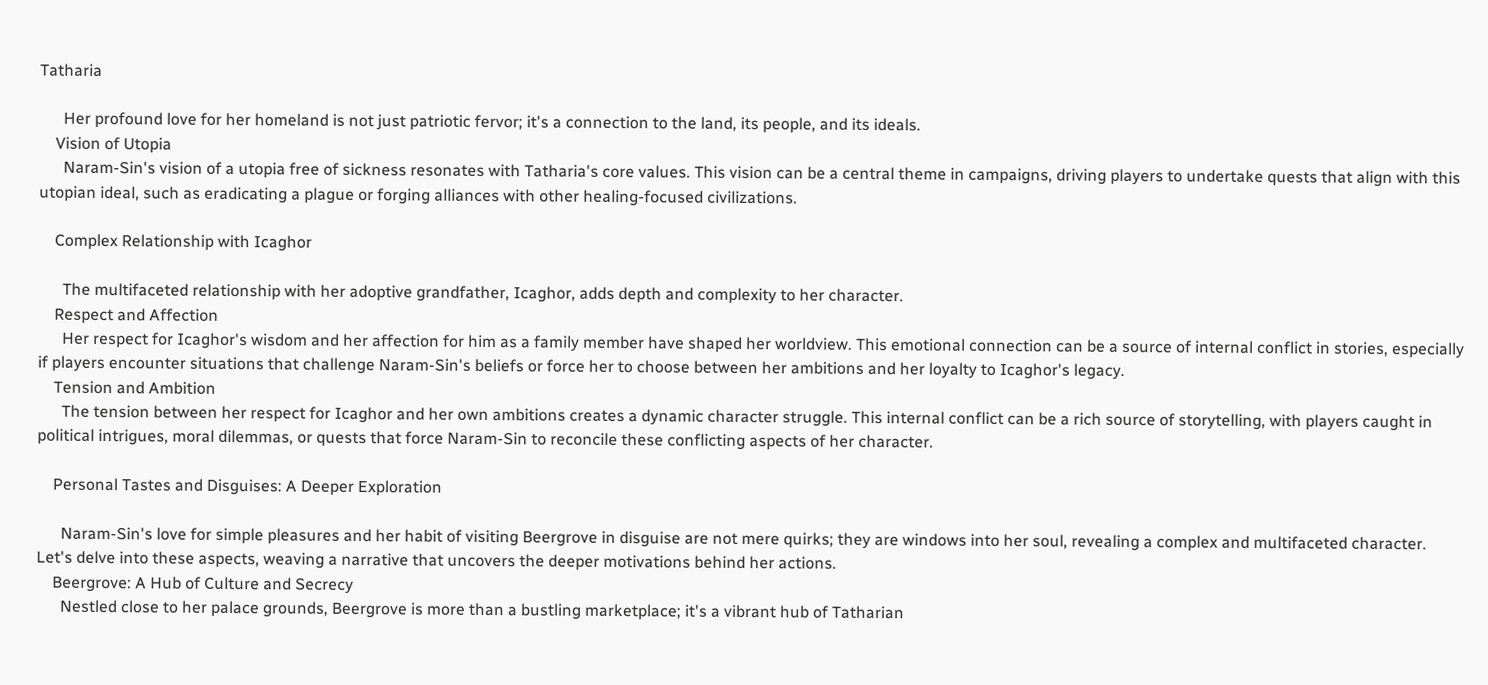Tatharia

      Her profound love for her homeland is not just patriotic fervor; it's a connection to the land, its people, and its ideals.
    Vision of Utopia
      Naram-Sin's vision of a utopia free of sickness resonates with Tatharia's core values. This vision can be a central theme in campaigns, driving players to undertake quests that align with this utopian ideal, such as eradicating a plague or forging alliances with other healing-focused civilizations.

    Complex Relationship with Icaghor

      The multifaceted relationship with her adoptive grandfather, Icaghor, adds depth and complexity to her character.
    Respect and Affection
      Her respect for Icaghor's wisdom and her affection for him as a family member have shaped her worldview. This emotional connection can be a source of internal conflict in stories, especially if players encounter situations that challenge Naram-Sin's beliefs or force her to choose between her ambitions and her loyalty to Icaghor's legacy.
    Tension and Ambition
      The tension between her respect for Icaghor and her own ambitions creates a dynamic character struggle. This internal conflict can be a rich source of storytelling, with players caught in political intrigues, moral dilemmas, or quests that force Naram-Sin to reconcile these conflicting aspects of her character.

    Personal Tastes and Disguises: A Deeper Exploration

      Naram-Sin's love for simple pleasures and her habit of visiting Beergrove in disguise are not mere quirks; they are windows into her soul, revealing a complex and multifaceted character. Let's delve into these aspects, weaving a narrative that uncovers the deeper motivations behind her actions.
    Beergrove: A Hub of Culture and Secrecy
      Nestled close to her palace grounds, Beergrove is more than a bustling marketplace; it's a vibrant hub of Tatharian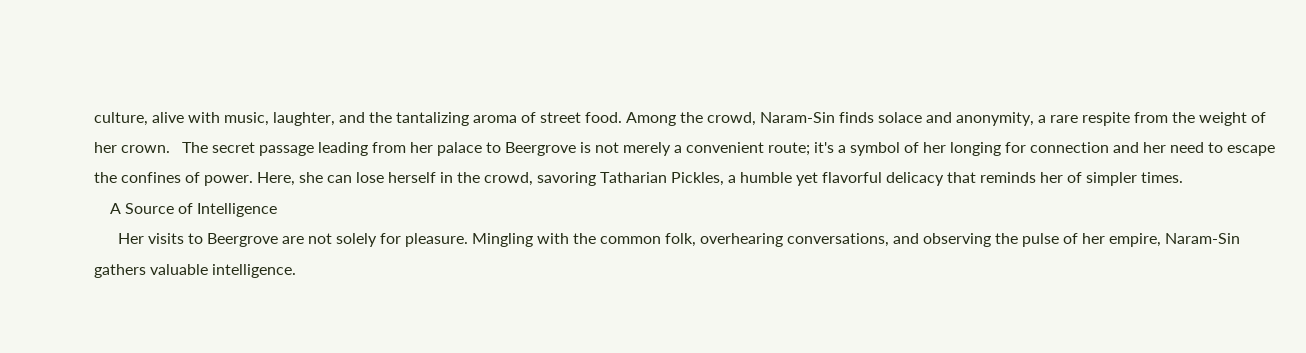culture, alive with music, laughter, and the tantalizing aroma of street food. Among the crowd, Naram-Sin finds solace and anonymity, a rare respite from the weight of her crown.   The secret passage leading from her palace to Beergrove is not merely a convenient route; it's a symbol of her longing for connection and her need to escape the confines of power. Here, she can lose herself in the crowd, savoring Tatharian Pickles, a humble yet flavorful delicacy that reminds her of simpler times.
    A Source of Intelligence
      Her visits to Beergrove are not solely for pleasure. Mingling with the common folk, overhearing conversations, and observing the pulse of her empire, Naram-Sin gathers valuable intelligence.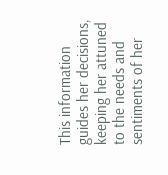This information guides her decisions, keeping her attuned to the needs and sentiments of her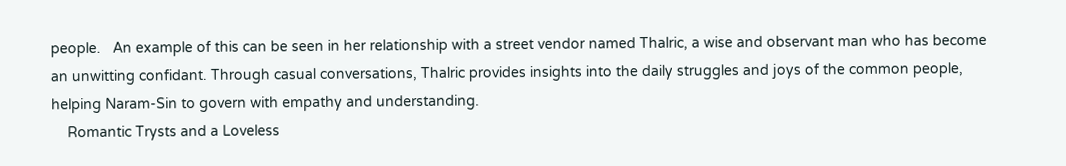people.   An example of this can be seen in her relationship with a street vendor named Thalric, a wise and observant man who has become an unwitting confidant. Through casual conversations, Thalric provides insights into the daily struggles and joys of the common people, helping Naram-Sin to govern with empathy and understanding.
    Romantic Trysts and a Loveless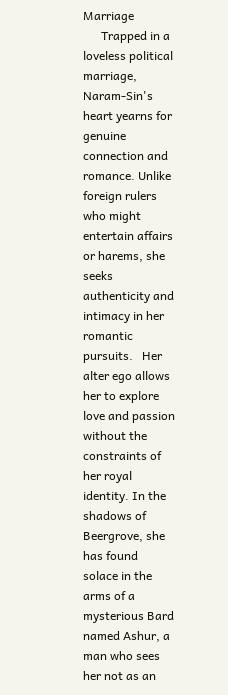Marriage
      Trapped in a loveless political marriage, Naram-Sin's heart yearns for genuine connection and romance. Unlike foreign rulers who might entertain affairs or harems, she seeks authenticity and intimacy in her romantic pursuits.   Her alter ego allows her to explore love and passion without the constraints of her royal identity. In the shadows of Beergrove, she has found solace in the arms of a mysterious Bard named Ashur, a man who sees her not as an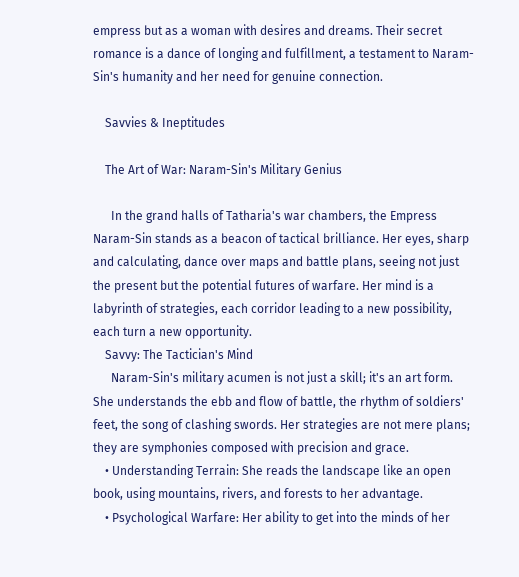empress but as a woman with desires and dreams. Their secret romance is a dance of longing and fulfillment, a testament to Naram-Sin's humanity and her need for genuine connection.

    Savvies & Ineptitudes

    The Art of War: Naram-Sin's Military Genius

      In the grand halls of Tatharia's war chambers, the Empress Naram-Sin stands as a beacon of tactical brilliance. Her eyes, sharp and calculating, dance over maps and battle plans, seeing not just the present but the potential futures of warfare. Her mind is a labyrinth of strategies, each corridor leading to a new possibility, each turn a new opportunity.
    Savvy: The Tactician's Mind
      Naram-Sin's military acumen is not just a skill; it's an art form. She understands the ebb and flow of battle, the rhythm of soldiers' feet, the song of clashing swords. Her strategies are not mere plans; they are symphonies composed with precision and grace.
    • Understanding Terrain: She reads the landscape like an open book, using mountains, rivers, and forests to her advantage.
    • Psychological Warfare: Her ability to get into the minds of her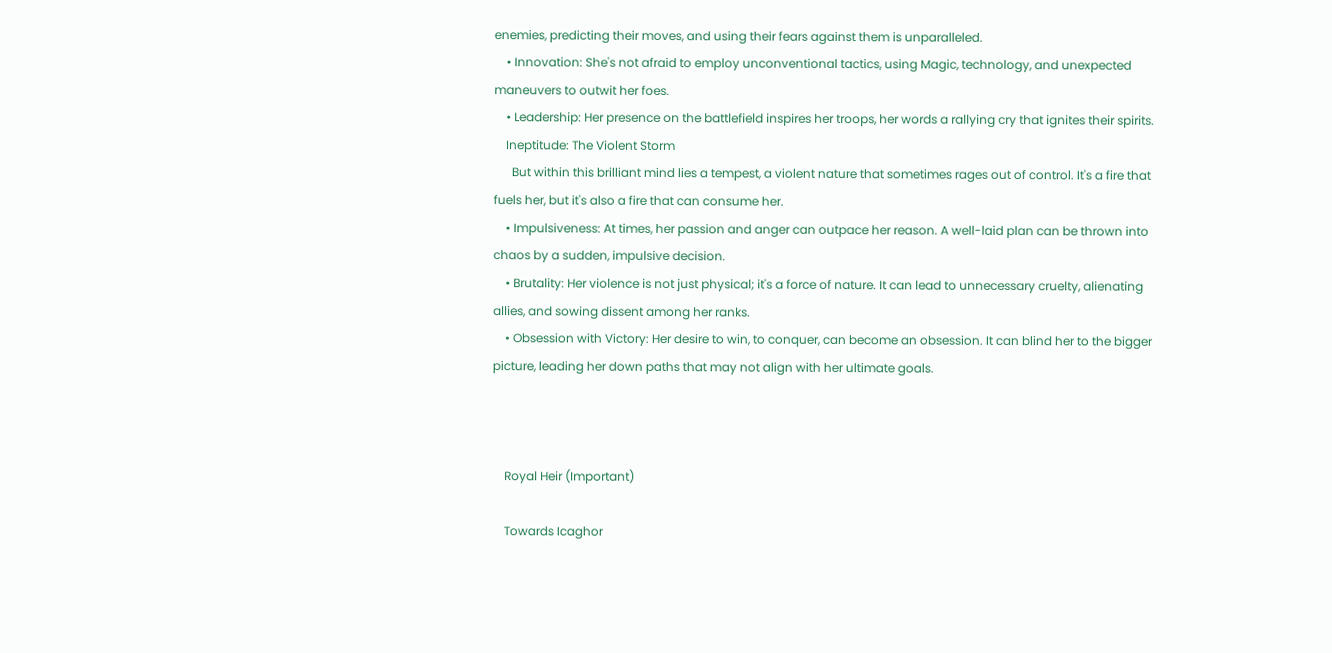enemies, predicting their moves, and using their fears against them is unparalleled.
    • Innovation: She's not afraid to employ unconventional tactics, using Magic, technology, and unexpected maneuvers to outwit her foes.
    • Leadership: Her presence on the battlefield inspires her troops, her words a rallying cry that ignites their spirits.
    Ineptitude: The Violent Storm
      But within this brilliant mind lies a tempest, a violent nature that sometimes rages out of control. It's a fire that fuels her, but it's also a fire that can consume her.
    • Impulsiveness: At times, her passion and anger can outpace her reason. A well-laid plan can be thrown into chaos by a sudden, impulsive decision.
    • Brutality: Her violence is not just physical; it's a force of nature. It can lead to unnecessary cruelty, alienating allies, and sowing dissent among her ranks.
    • Obsession with Victory: Her desire to win, to conquer, can become an obsession. It can blind her to the bigger picture, leading her down paths that may not align with her ultimate goals.



    Royal Heir (Important)

    Towards Icaghor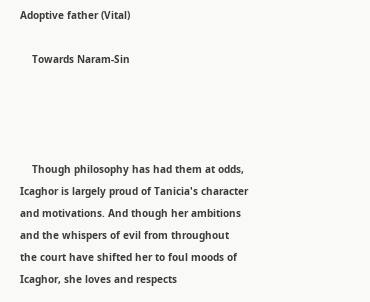Adoptive father (Vital)

    Towards Naram-Sin




    Though philosophy has had them at odds, Icaghor is largely proud of Tanicia's character and motivations. And though her ambitions and the whispers of evil from throughout the court have shifted her to foul moods of Icaghor, she loves and respects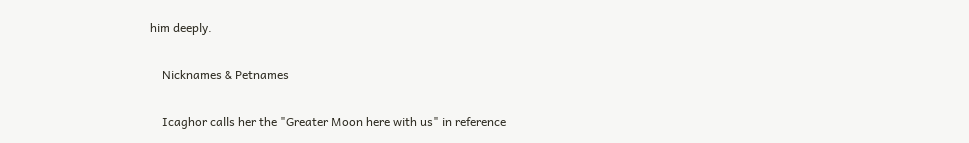him deeply.

    Nicknames & Petnames

    Icaghor calls her the "Greater Moon here with us" in reference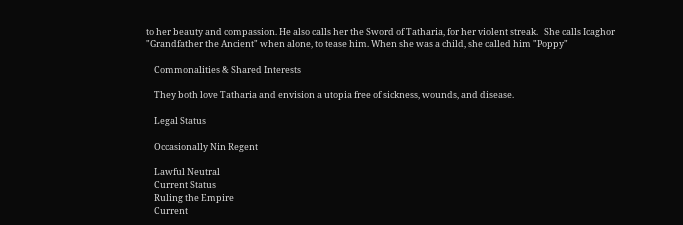to her beauty and compassion. He also calls her the Sword of Tatharia, for her violent streak.   She calls Icaghor "Grandfather the Ancient" when alone, to tease him. When she was a child, she called him "Poppy"

    Commonalities & Shared Interests

    They both love Tatharia and envision a utopia free of sickness, wounds, and disease.

    Legal Status

    Occasionally Nin Regent

    Lawful Neutral
    Current Status
    Ruling the Empire
    Current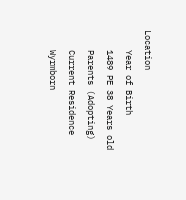Location
    Year of Birth
    1489 PE 38 Years old
    Parents (Adopting)
    Current Residence
    Wyrmborn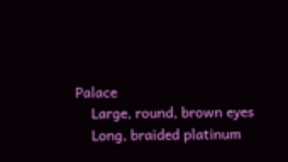Palace
    Large, round, brown eyes
    Long, braided platinum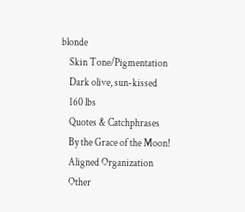blonde
    Skin Tone/Pigmentation
    Dark olive, sun-kissed
    160 lbs
    Quotes & Catchphrases
    By the Grace of the Moon!
    Aligned Organization
    Other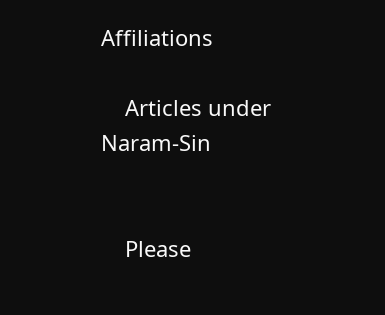Affiliations

    Articles under Naram-Sin


    Please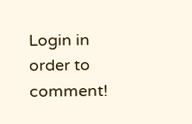Login in order to comment!